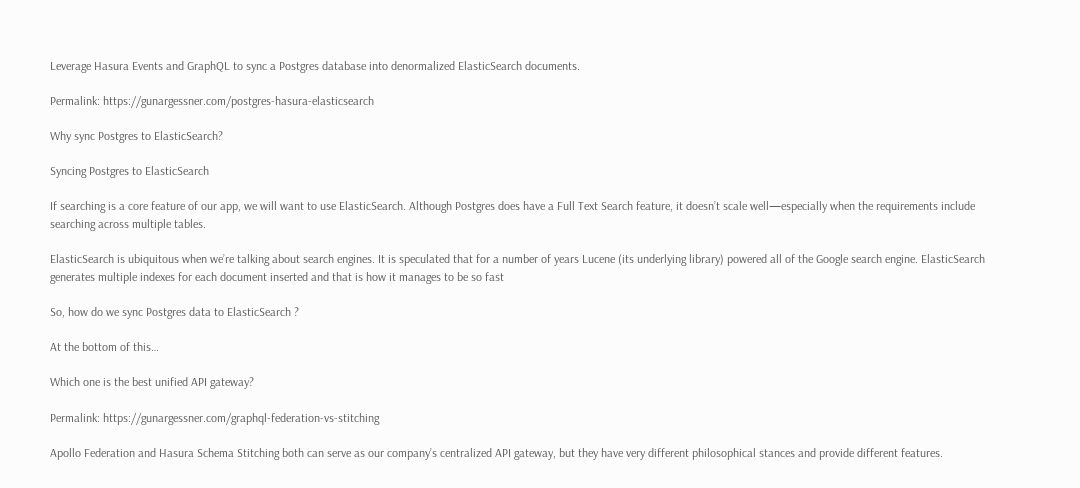Leverage Hasura Events and GraphQL to sync a Postgres database into denormalized ElasticSearch documents.

Permalink: https://gunargessner.com/postgres-hasura-elasticsearch

Why sync Postgres to ElasticSearch?

Syncing Postgres to ElasticSearch

If searching is a core feature of our app, we will want to use ElasticSearch. Although Postgres does have a Full Text Search feature, it doesn’t scale well—especially when the requirements include searching across multiple tables.

ElasticSearch is ubiquitous when we’re talking about search engines. It is speculated that for a number of years Lucene (its underlying library) powered all of the Google search engine. ElasticSearch generates multiple indexes for each document inserted and that is how it manages to be so fast

So, how do we sync Postgres data to ElasticSearch ?

At the bottom of this…

Which one is the best unified API gateway?

Permalink: https://gunargessner.com/graphql-federation-vs-stitching

Apollo Federation and Hasura Schema Stitching both can serve as our company’s centralized API gateway, but they have very different philosophical stances and provide different features.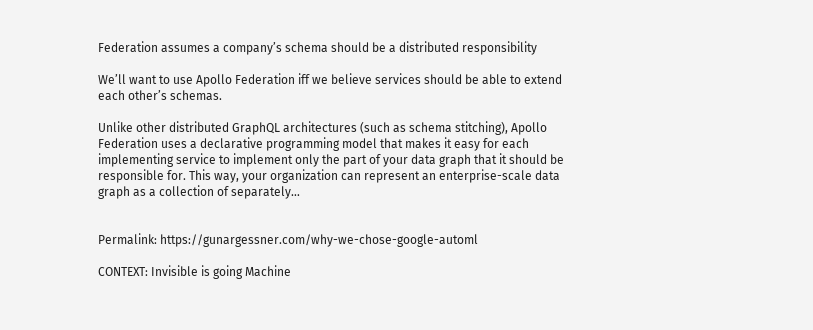Federation assumes a company’s schema should be a distributed responsibility

We’ll want to use Apollo Federation iff we believe services should be able to extend each other’s schemas.

Unlike other distributed GraphQL architectures (such as schema stitching), Apollo Federation uses a declarative programming model that makes it easy for each implementing service to implement only the part of your data graph that it should be responsible for. This way, your organization can represent an enterprise-scale data graph as a collection of separately…


Permalink: https://gunargessner.com/why-we-chose-google-automl

CONTEXT: Invisible is going Machine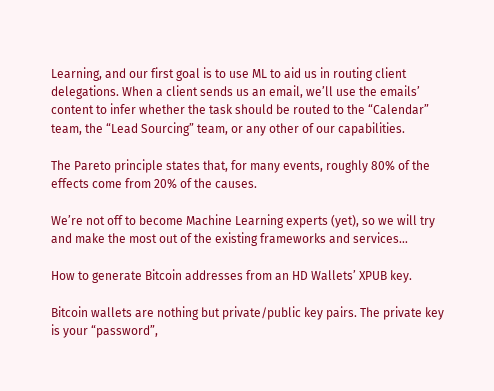Learning, and our first goal is to use ML to aid us in routing client delegations. When a client sends us an email, we’ll use the emails’ content to infer whether the task should be routed to the “Calendar” team, the “Lead Sourcing” team, or any other of our capabilities.

The Pareto principle states that, for many events, roughly 80% of the effects come from 20% of the causes.

We’re not off to become Machine Learning experts (yet), so we will try and make the most out of the existing frameworks and services…

How to generate Bitcoin addresses from an HD Wallets’ XPUB key.

Bitcoin wallets are nothing but private/public key pairs. The private key is your “password”,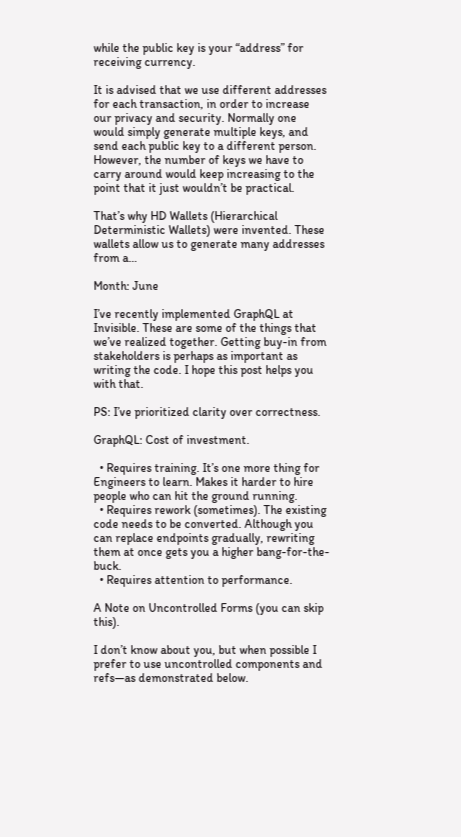while the public key is your “address” for receiving currency.

It is advised that we use different addresses for each transaction, in order to increase our privacy and security. Normally one would simply generate multiple keys, and send each public key to a different person. However, the number of keys we have to carry around would keep increasing to the point that it just wouldn’t be practical.

That’s why HD Wallets (Hierarchical Deterministic Wallets) were invented. These wallets allow us to generate many addresses from a…

Month: June

I’ve recently implemented GraphQL at Invisible. These are some of the things that we’ve realized together. Getting buy-in from stakeholders is perhaps as important as writing the code. I hope this post helps you with that.

PS: I’ve prioritized clarity over correctness.

GraphQL: Cost of investment.

  • Requires training. It’s one more thing for Engineers to learn. Makes it harder to hire people who can hit the ground running.
  • Requires rework (sometimes). The existing code needs to be converted. Although you can replace endpoints gradually, rewriting them at once gets you a higher bang-for-the-buck.
  • Requires attention to performance.

A Note on Uncontrolled Forms (you can skip this).

I don’t know about you, but when possible I prefer to use uncontrolled components and refs—as demonstrated below.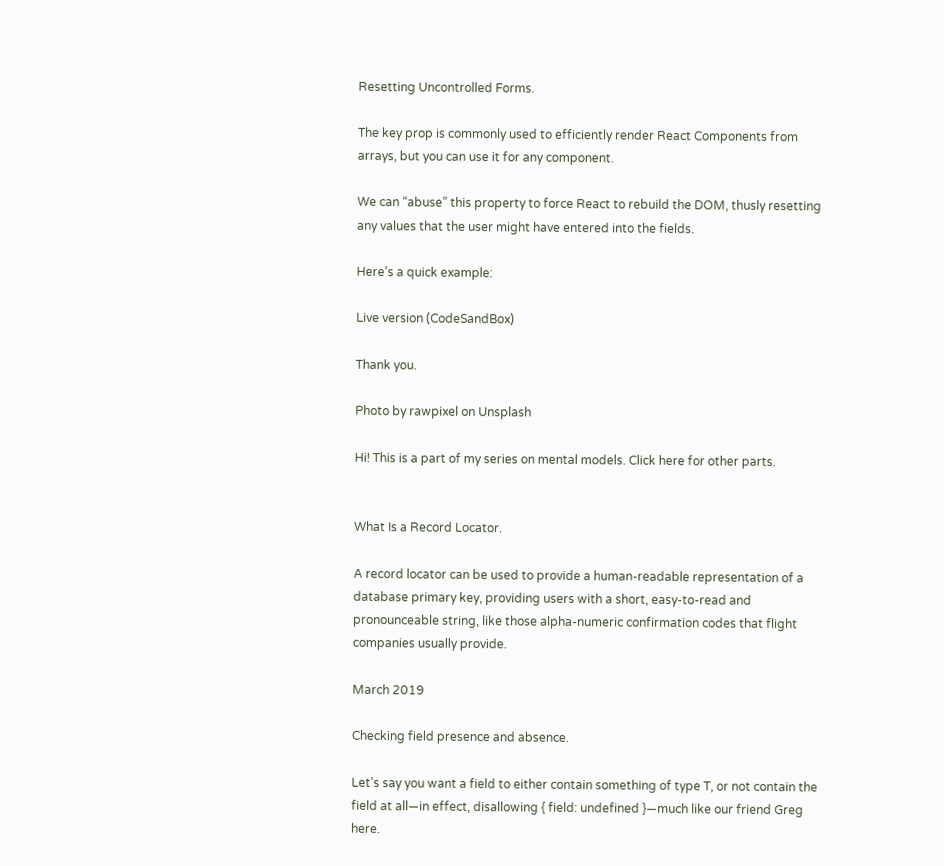Resetting Uncontrolled Forms.

The key prop is commonly used to efficiently render React Components from arrays, but you can use it for any component.

We can “abuse” this property to force React to rebuild the DOM, thusly resetting any values that the user might have entered into the fields.

Here’s a quick example:

Live version (CodeSandBox)

Thank you.

Photo by rawpixel on Unsplash

Hi! This is a part of my series on mental models. Click here for other parts.


What Is a Record Locator.

A record locator can be used to provide a human-readable representation of a database primary key, providing users with a short, easy-to-read and pronounceable string, like those alpha-numeric confirmation codes that flight companies usually provide.

March 2019

Checking field presence and absence.

Let’s say you want a field to either contain something of type T, or not contain the field at all—in effect, disallowing { field: undefined }—much like our friend Greg here.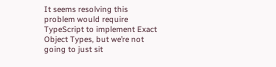It seems resolving this problem would require TypeScript to implement Exact Object Types, but we’re not going to just sit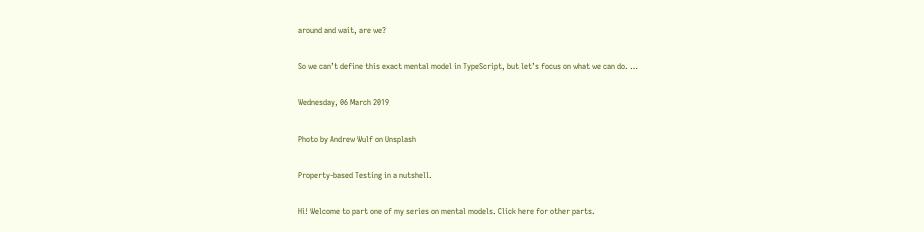around and wait, are we?

So we can’t define this exact mental model in TypeScript, but let’s focus on what we can do. …

Wednesday, 06 March 2019

Photo by Andrew Wulf on Unsplash

Property-based Testing in a nutshell.

Hi! Welcome to part one of my series on mental models. Click here for other parts.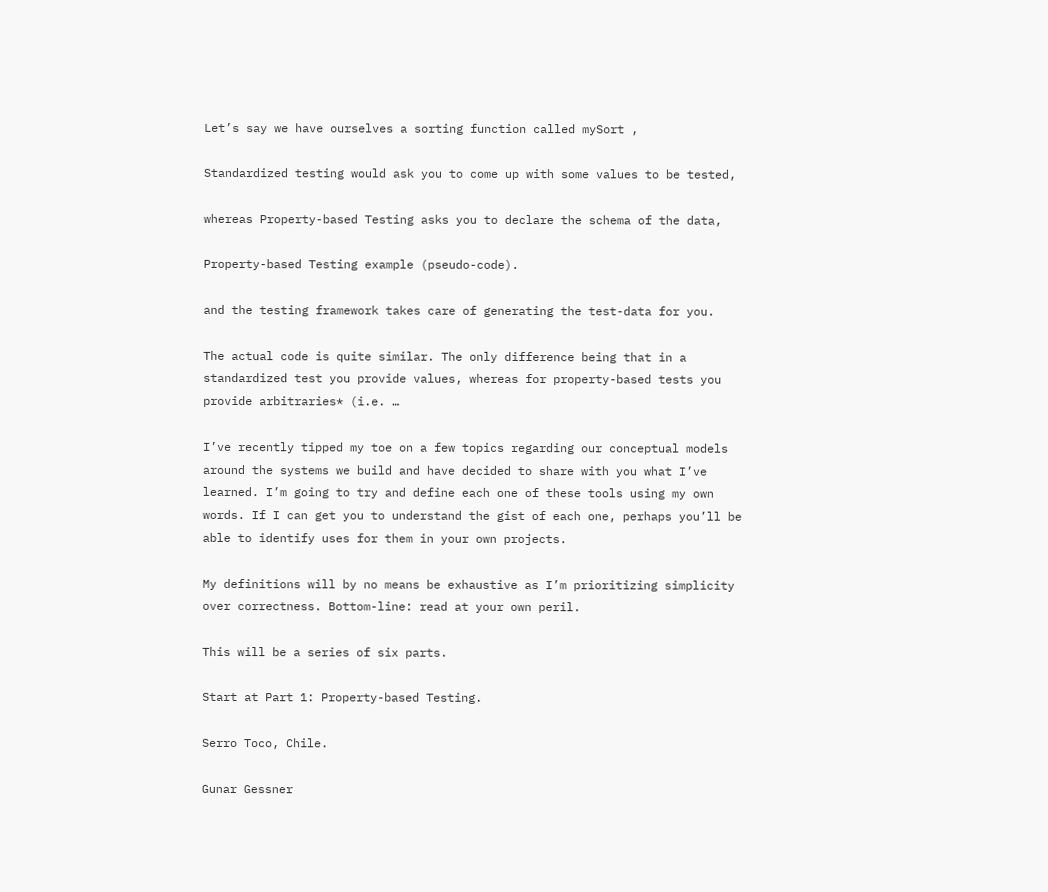Let’s say we have ourselves a sorting function called mySort ,

Standardized testing would ask you to come up with some values to be tested,

whereas Property-based Testing asks you to declare the schema of the data,

Property-based Testing example (pseudo-code).

and the testing framework takes care of generating the test-data for you.

The actual code is quite similar. The only difference being that in a standardized test you provide values, whereas for property-based tests you provide arbitraries* (i.e. …

I’ve recently tipped my toe on a few topics regarding our conceptual models around the systems we build and have decided to share with you what I’ve learned. I’m going to try and define each one of these tools using my own words. If I can get you to understand the gist of each one, perhaps you’ll be able to identify uses for them in your own projects.

My definitions will by no means be exhaustive as I’m prioritizing simplicity over correctness. Bottom-line: read at your own peril.

This will be a series of six parts.

Start at Part 1: Property-based Testing.

Serro Toco, Chile.

Gunar Gessner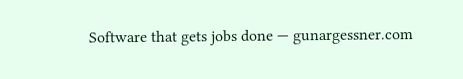Software that gets jobs done — gunargessner.com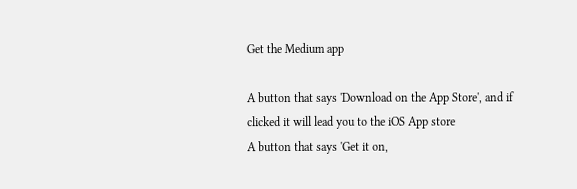Get the Medium app

A button that says 'Download on the App Store', and if clicked it will lead you to the iOS App store
A button that says 'Get it on,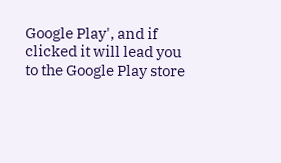Google Play', and if clicked it will lead you to the Google Play store